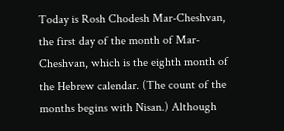Today is Rosh Chodesh Mar-Cheshvan, the first day of the month of Mar-Cheshvan, which is the eighth month of the Hebrew calendar. (The count of the months begins with Nisan.) Although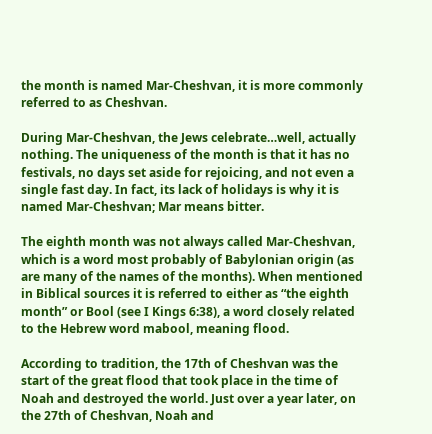the month is named Mar-Cheshvan, it is more commonly referred to as Cheshvan.

During Mar-Cheshvan, the Jews celebrate…well, actually nothing. The uniqueness of the month is that it has no festivals, no days set aside for rejoicing, and not even a single fast day. In fact, its lack of holidays is why it is named Mar-Cheshvan; Mar means bitter.

The eighth month was not always called Mar-Cheshvan, which is a word most probably of Babylonian origin (as are many of the names of the months). When mentioned in Biblical sources it is referred to either as “the eighth month” or Bool (see I Kings 6:38), a word closely related to the Hebrew word mabool, meaning flood.

According to tradition, the 17th of Cheshvan was the start of the great flood that took place in the time of Noah and destroyed the world. Just over a year later, on the 27th of Cheshvan, Noah and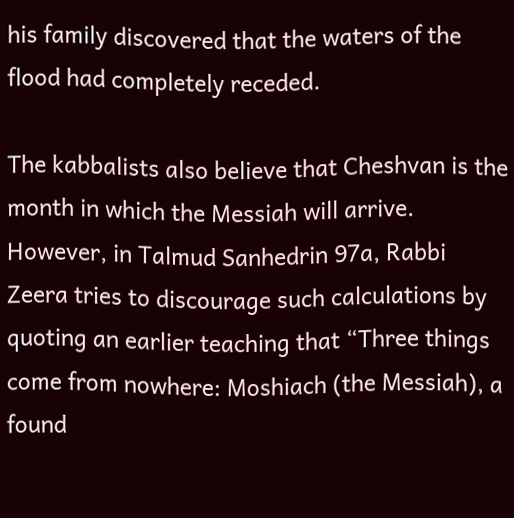his family discovered that the waters of the flood had completely receded.

The kabbalists also believe that Cheshvan is the month in which the Messiah will arrive. However, in Talmud Sanhedrin 97a, Rabbi Zeera tries to discourage such calculations by quoting an earlier teaching that “Three things come from nowhere: Moshiach (the Messiah), a found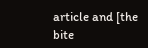article and [the bite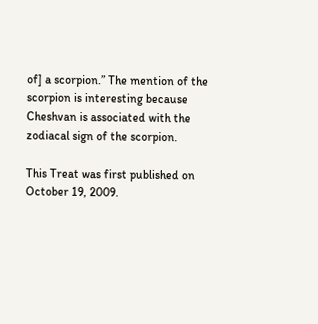of] a scorpion.” The mention of the scorpion is interesting because Cheshvan is associated with the zodiacal sign of the scorpion.

This Treat was first published on October 19, 2009.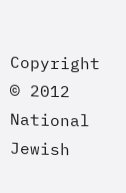Copyright © 2012 National Jewish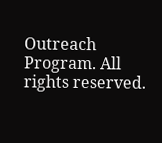Outreach Program. All rights reserved.